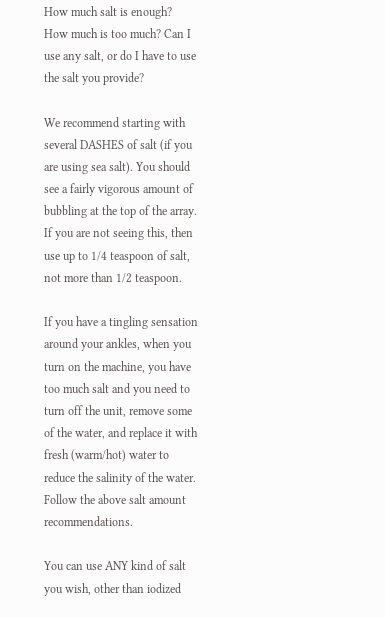How much salt is enough? How much is too much? Can I use any salt, or do I have to use the salt you provide?

We recommend starting with several DASHES of salt (if you are using sea salt). You should see a fairly vigorous amount of bubbling at the top of the array. If you are not seeing this, then use up to 1/4 teaspoon of salt, not more than 1/2 teaspoon.

If you have a tingling sensation around your ankles, when you turn on the machine, you have too much salt and you need to turn off the unit, remove some of the water, and replace it with fresh (warm/hot) water to reduce the salinity of the water. Follow the above salt amount recommendations.

You can use ANY kind of salt you wish, other than iodized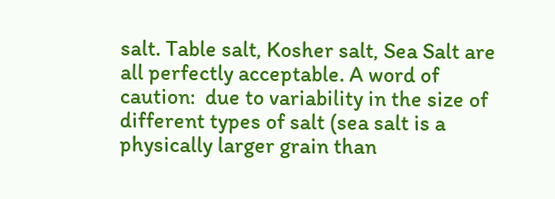salt. Table salt, Kosher salt, Sea Salt are all perfectly acceptable. A word of caution:  due to variability in the size of different types of salt (sea salt is a physically larger grain than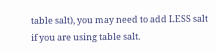table salt), you may need to add LESS salt if you are using table salt.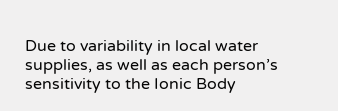Due to variability in local water supplies, as well as each person’s sensitivity to the Ionic Body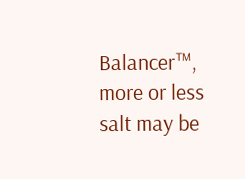Balancer™, more or less salt may be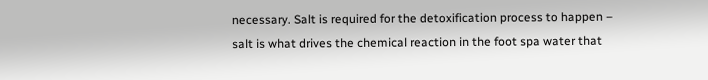necessary. Salt is required for the detoxification process to happen – salt is what drives the chemical reaction in the foot spa water that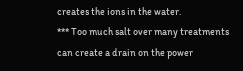creates the ions in the water.
*** Too much salt over many treatments can create a drain on the power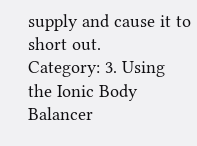supply and cause it to short out.
Category: 3. Using the Ionic Body Balancer